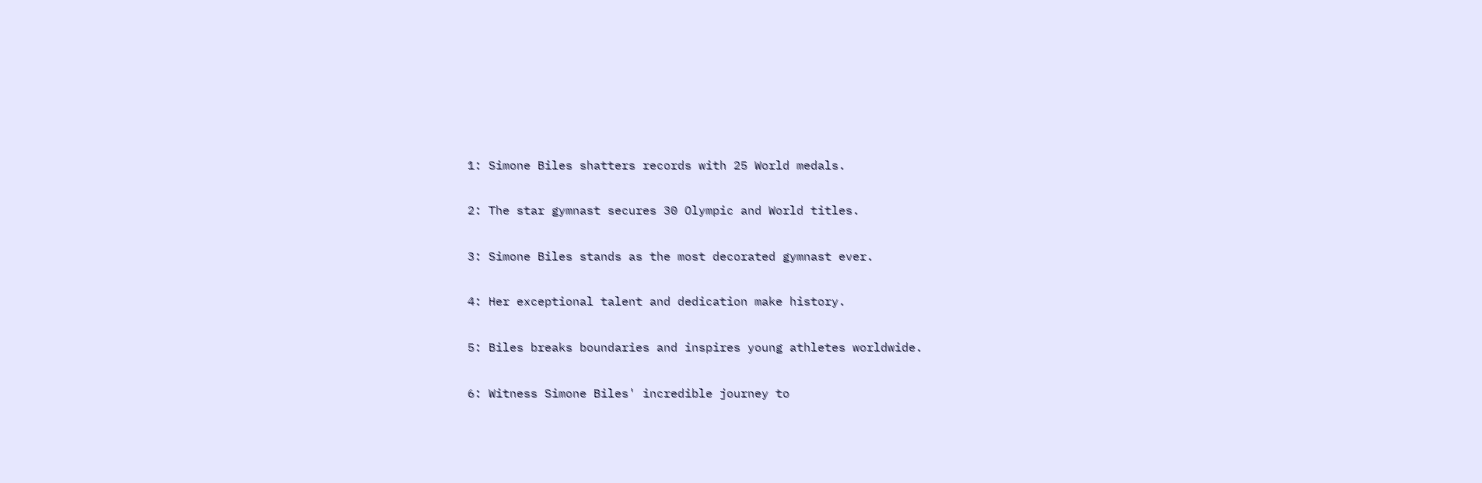1: Simone Biles shatters records with 25 World medals.

2: The star gymnast secures 30 Olympic and World titles.

3: Simone Biles stands as the most decorated gymnast ever.

4: Her exceptional talent and dedication make history.

5: Biles breaks boundaries and inspires young athletes worldwide.

6: Witness Simone Biles' incredible journey to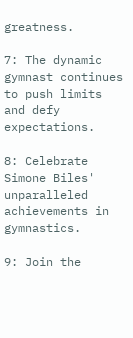greatness.

7: The dynamic gymnast continues to push limits and defy expectations.

8: Celebrate Simone Biles' unparalleled achievements in gymnastics.

9: Join the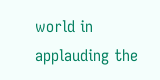world in applauding the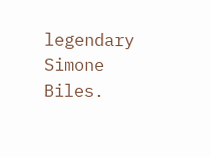legendary Simone Biles.